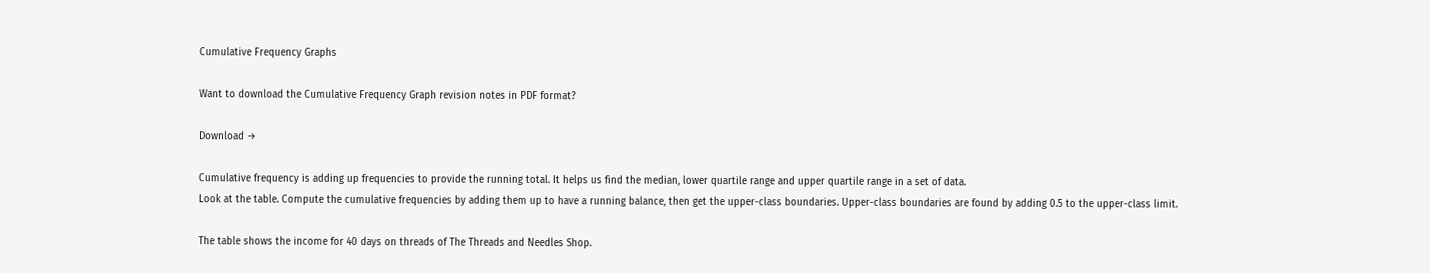Cumulative Frequency Graphs

Want to download the Cumulative Frequency Graph revision notes in PDF format?

Download →

Cumulative frequency is adding up frequencies to provide the running total. It helps us find the median, lower quartile range and upper quartile range in a set of data.
Look at the table. Compute the cumulative frequencies by adding them up to have a running balance, then get the upper-class boundaries. Upper-class boundaries are found by adding 0.5 to the upper-class limit.

The table shows the income for 40 days on threads of The Threads and Needles Shop.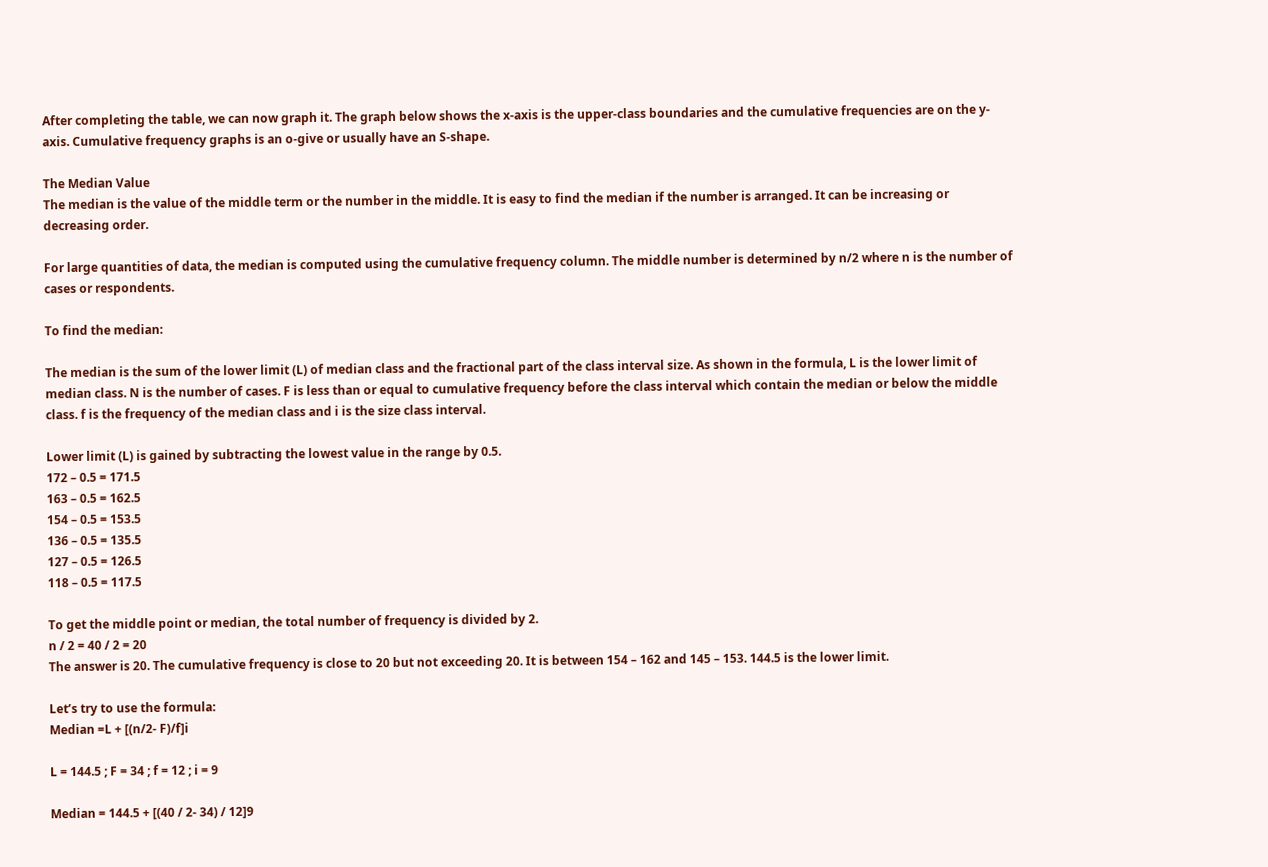After completing the table, we can now graph it. The graph below shows the x-axis is the upper-class boundaries and the cumulative frequencies are on the y-axis. Cumulative frequency graphs is an o-give or usually have an S-shape.

The Median Value
The median is the value of the middle term or the number in the middle. It is easy to find the median if the number is arranged. It can be increasing or decreasing order.

For large quantities of data, the median is computed using the cumulative frequency column. The middle number is determined by n/2 where n is the number of cases or respondents.

To find the median:

The median is the sum of the lower limit (L) of median class and the fractional part of the class interval size. As shown in the formula, L is the lower limit of median class. N is the number of cases. F is less than or equal to cumulative frequency before the class interval which contain the median or below the middle class. f is the frequency of the median class and i is the size class interval.

Lower limit (L) is gained by subtracting the lowest value in the range by 0.5.
172 – 0.5 = 171.5
163 – 0.5 = 162.5
154 – 0.5 = 153.5
136 – 0.5 = 135.5
127 – 0.5 = 126.5
118 – 0.5 = 117.5

To get the middle point or median, the total number of frequency is divided by 2.
n / 2 = 40 / 2 = 20
The answer is 20. The cumulative frequency is close to 20 but not exceeding 20. It is between 154 – 162 and 145 – 153. 144.5 is the lower limit.

Let’s try to use the formula:
Median =L + [(n/2- F)/f]i

L = 144.5 ; F = 34 ; f = 12 ; i = 9

Median = 144.5 + [(40 / 2- 34) / 12]9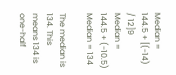Median = 144.5 + [(-14) / 12]9
Median = 144.5 + (-10.5)
Median = 134

The median is 134. This means 134 is one-half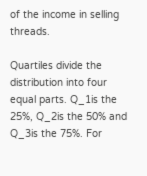of the income in selling threads.

Quartiles divide the distribution into four equal parts. Q_1is the 25%, Q_2is the 50% and Q_3is the 75%. For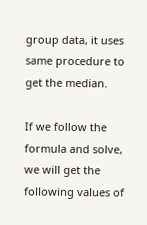group data, it uses same procedure to get the median.

If we follow the formula and solve, we will get the following values of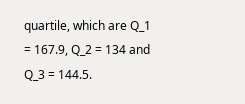quartile, which are Q_1 = 167.9, Q_2 = 134 and Q_3 = 144.5.